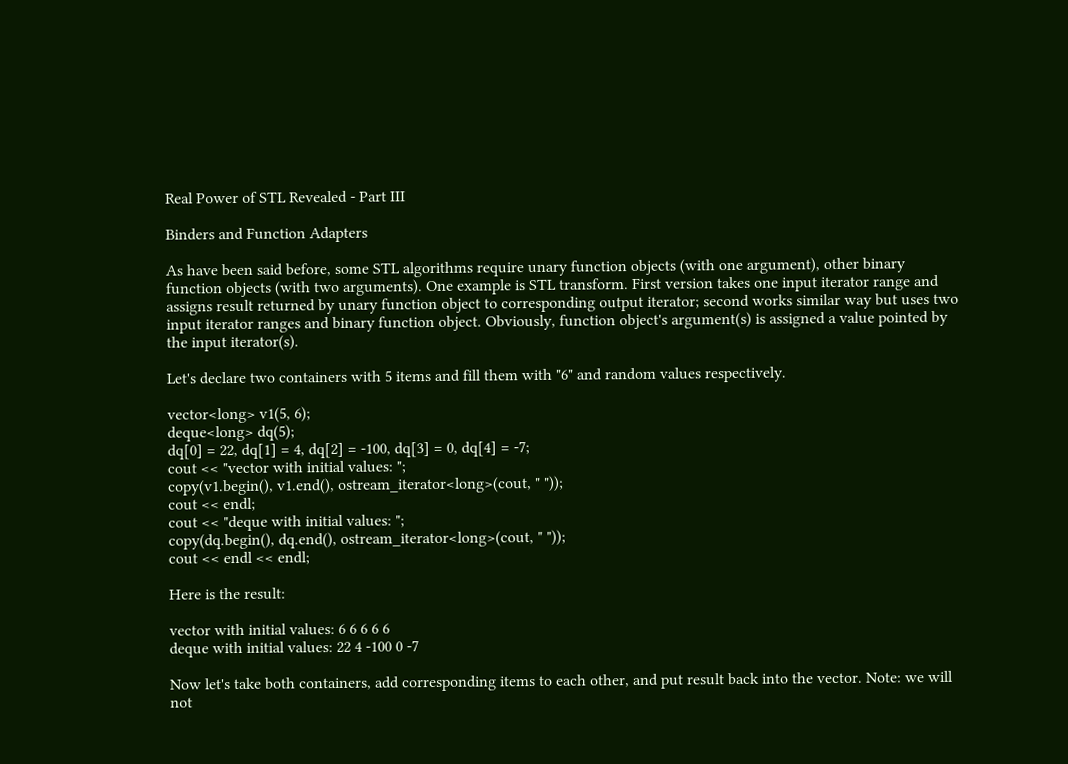Real Power of STL Revealed - Part III

Binders and Function Adapters

As have been said before, some STL algorithms require unary function objects (with one argument), other binary function objects (with two arguments). One example is STL transform. First version takes one input iterator range and assigns result returned by unary function object to corresponding output iterator; second works similar way but uses two input iterator ranges and binary function object. Obviously, function object's argument(s) is assigned a value pointed by the input iterator(s).

Let's declare two containers with 5 items and fill them with "6" and random values respectively.

vector<long> v1(5, 6);
deque<long> dq(5);
dq[0] = 22, dq[1] = 4, dq[2] = -100, dq[3] = 0, dq[4] = -7;
cout << "vector with initial values: ";
copy(v1.begin(), v1.end(), ostream_iterator<long>(cout, " "));
cout << endl;
cout << "deque with initial values: ";
copy(dq.begin(), dq.end(), ostream_iterator<long>(cout, " "));
cout << endl << endl;

Here is the result:

vector with initial values: 6 6 6 6 6
deque with initial values: 22 4 -100 0 -7

Now let's take both containers, add corresponding items to each other, and put result back into the vector. Note: we will not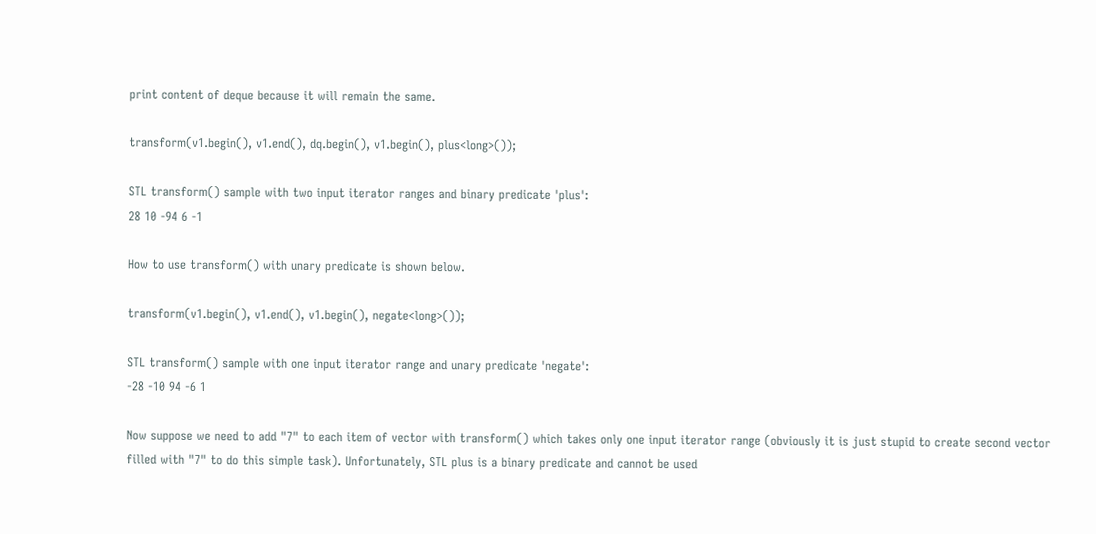print content of deque because it will remain the same.

transform(v1.begin(), v1.end(), dq.begin(), v1.begin(), plus<long>());

STL transform() sample with two input iterator ranges and binary predicate 'plus':
28 10 -94 6 -1

How to use transform() with unary predicate is shown below.

transform(v1.begin(), v1.end(), v1.begin(), negate<long>());

STL transform() sample with one input iterator range and unary predicate 'negate':
-28 -10 94 -6 1

Now suppose we need to add "7" to each item of vector with transform() which takes only one input iterator range (obviously it is just stupid to create second vector filled with "7" to do this simple task). Unfortunately, STL plus is a binary predicate and cannot be used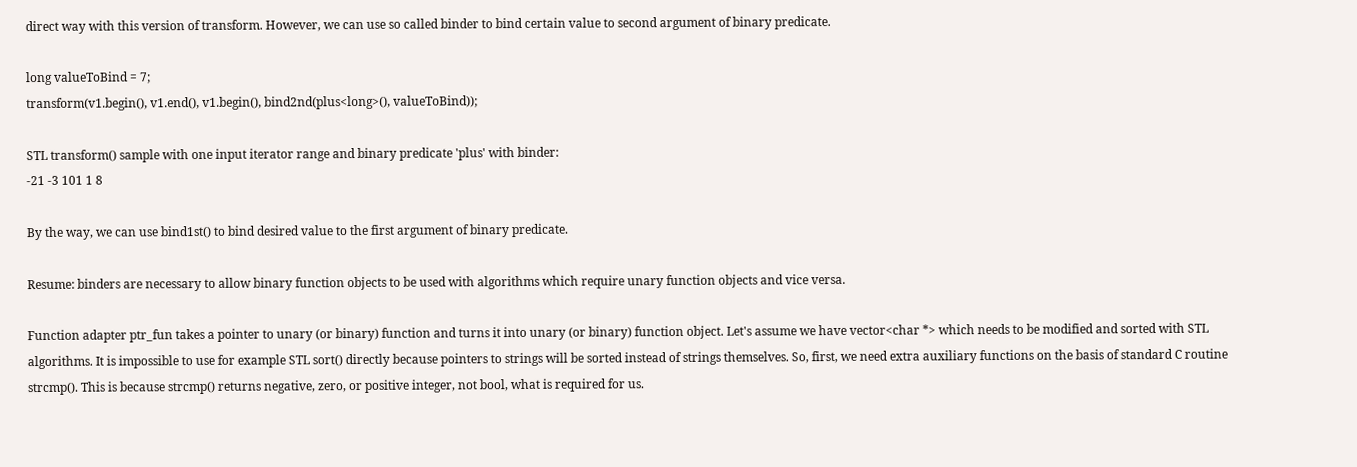direct way with this version of transform. However, we can use so called binder to bind certain value to second argument of binary predicate.

long valueToBind = 7;
transform(v1.begin(), v1.end(), v1.begin(), bind2nd(plus<long>(), valueToBind));

STL transform() sample with one input iterator range and binary predicate 'plus' with binder:
-21 -3 101 1 8

By the way, we can use bind1st() to bind desired value to the first argument of binary predicate.

Resume: binders are necessary to allow binary function objects to be used with algorithms which require unary function objects and vice versa.

Function adapter ptr_fun takes a pointer to unary (or binary) function and turns it into unary (or binary) function object. Let's assume we have vector<char *> which needs to be modified and sorted with STL algorithms. It is impossible to use for example STL sort() directly because pointers to strings will be sorted instead of strings themselves. So, first, we need extra auxiliary functions on the basis of standard C routine strcmp(). This is because strcmp() returns negative, zero, or positive integer, not bool, what is required for us.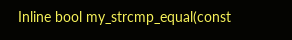Inline bool my_strcmp_equal(const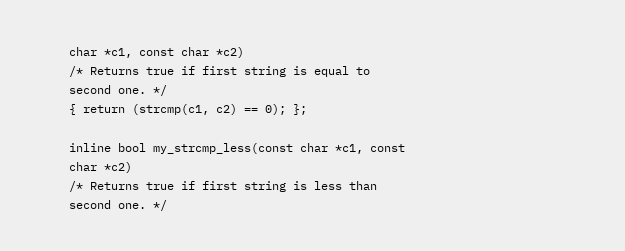char *c1, const char *c2)
/* Returns true if first string is equal to second one. */
{ return (strcmp(c1, c2) == 0); };

inline bool my_strcmp_less(const char *c1, const char *c2)
/* Returns true if first string is less than second one. */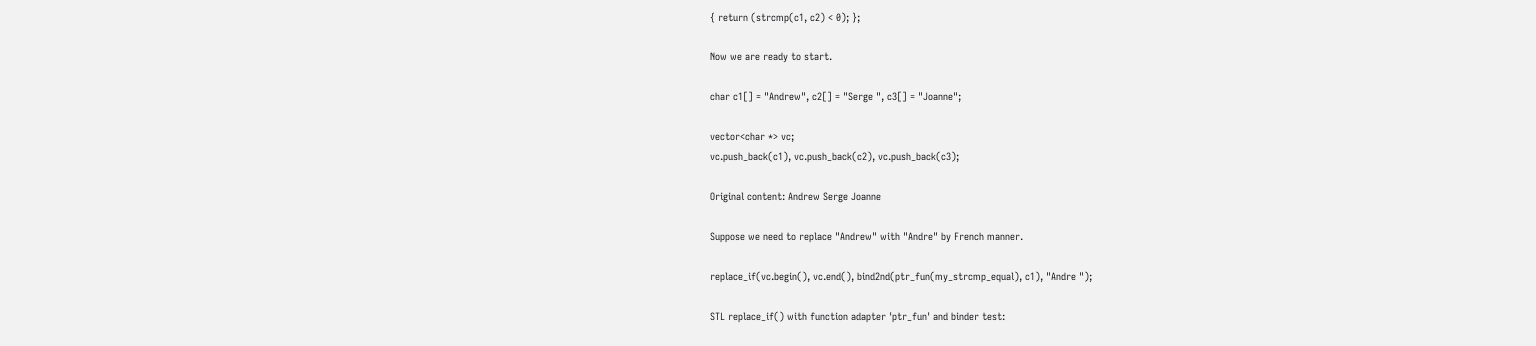{ return (strcmp(c1, c2) < 0); };

Now we are ready to start.

char c1[] = "Andrew", c2[] = "Serge ", c3[] = "Joanne";

vector<char *> vc;
vc.push_back(c1), vc.push_back(c2), vc.push_back(c3);

Original content: Andrew Serge Joanne

Suppose we need to replace "Andrew" with "Andre" by French manner.

replace_if(vc.begin(), vc.end(), bind2nd(ptr_fun(my_strcmp_equal), c1), "Andre ");

STL replace_if() with function adapter 'ptr_fun' and binder test: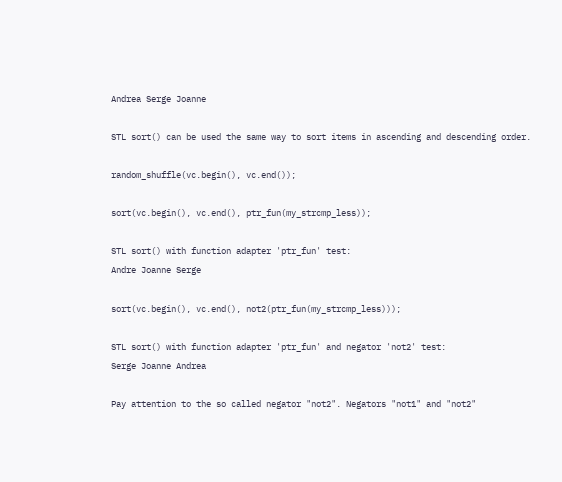Andrea Serge Joanne

STL sort() can be used the same way to sort items in ascending and descending order.

random_shuffle(vc.begin(), vc.end());

sort(vc.begin(), vc.end(), ptr_fun(my_strcmp_less));

STL sort() with function adapter 'ptr_fun' test:
Andre Joanne Serge

sort(vc.begin(), vc.end(), not2(ptr_fun(my_strcmp_less)));

STL sort() with function adapter 'ptr_fun' and negator 'not2' test:
Serge Joanne Andrea

Pay attention to the so called negator "not2". Negators "not1" and "not2"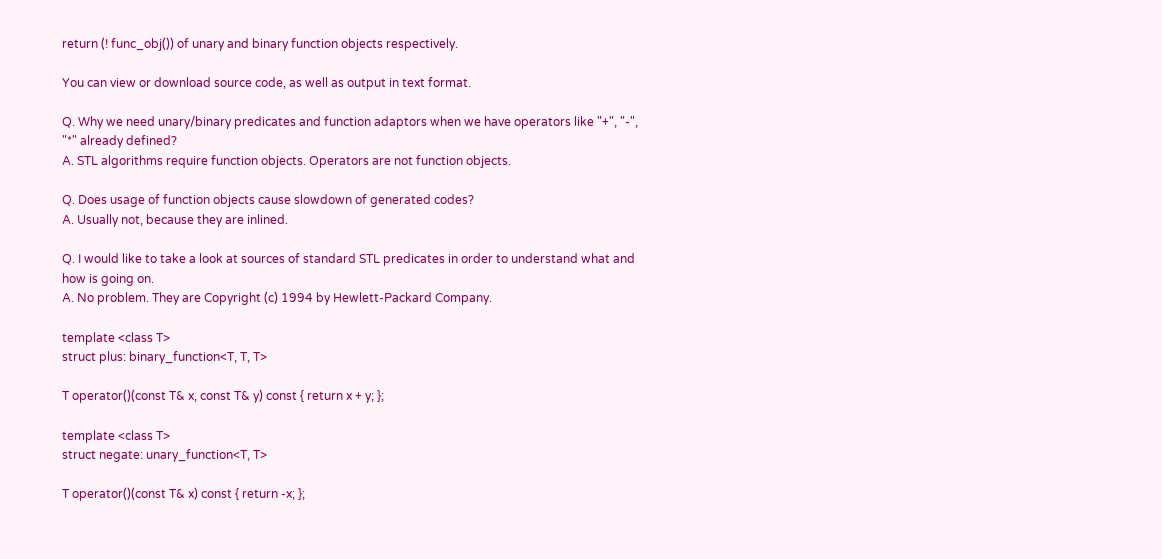return (! func_obj()) of unary and binary function objects respectively.

You can view or download source code, as well as output in text format.

Q. Why we need unary/binary predicates and function adaptors when we have operators like "+", "-", "*" already defined?
A. STL algorithms require function objects. Operators are not function objects.

Q. Does usage of function objects cause slowdown of generated codes?
A. Usually not, because they are inlined.

Q. I would like to take a look at sources of standard STL predicates in order to understand what and how is going on.
A. No problem. They are Copyright (c) 1994 by Hewlett-Packard Company.

template <class T>
struct plus: binary_function<T, T, T>

T operator()(const T& x, const T& y) const { return x + y; };

template <class T>
struct negate: unary_function<T, T>

T operator()(const T& x) const { return -x; };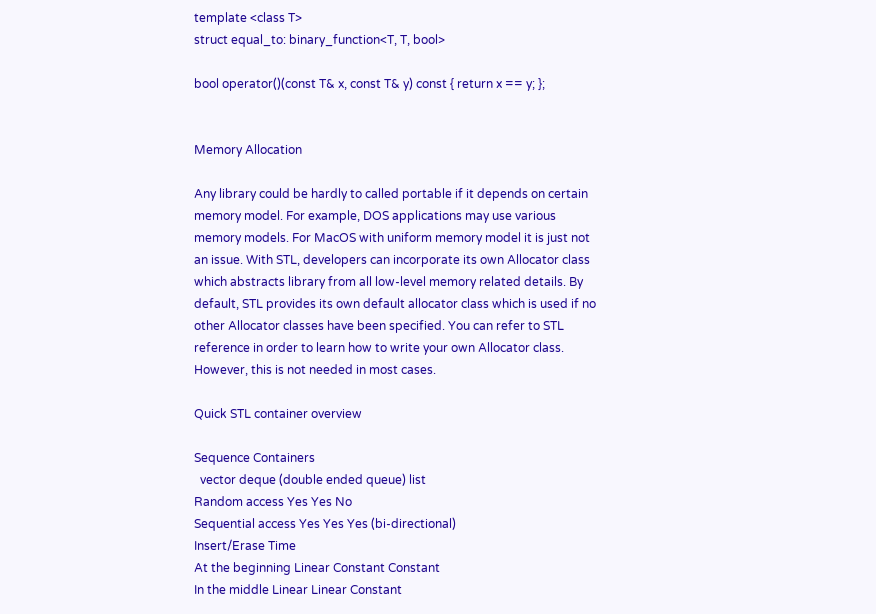template <class T>
struct equal_to: binary_function<T, T, bool>

bool operator()(const T& x, const T& y) const { return x == y; };


Memory Allocation

Any library could be hardly to called portable if it depends on certain memory model. For example, DOS applications may use various memory models. For MacOS with uniform memory model it is just not an issue. With STL, developers can incorporate its own Allocator class which abstracts library from all low-level memory related details. By default, STL provides its own default allocator class which is used if no other Allocator classes have been specified. You can refer to STL reference in order to learn how to write your own Allocator class. However, this is not needed in most cases.

Quick STL container overview

Sequence Containers
  vector deque (double ended queue) list
Random access Yes Yes No
Sequential access Yes Yes Yes (bi-directional)
Insert/Erase Time
At the beginning Linear Constant Constant
In the middle Linear Linear Constant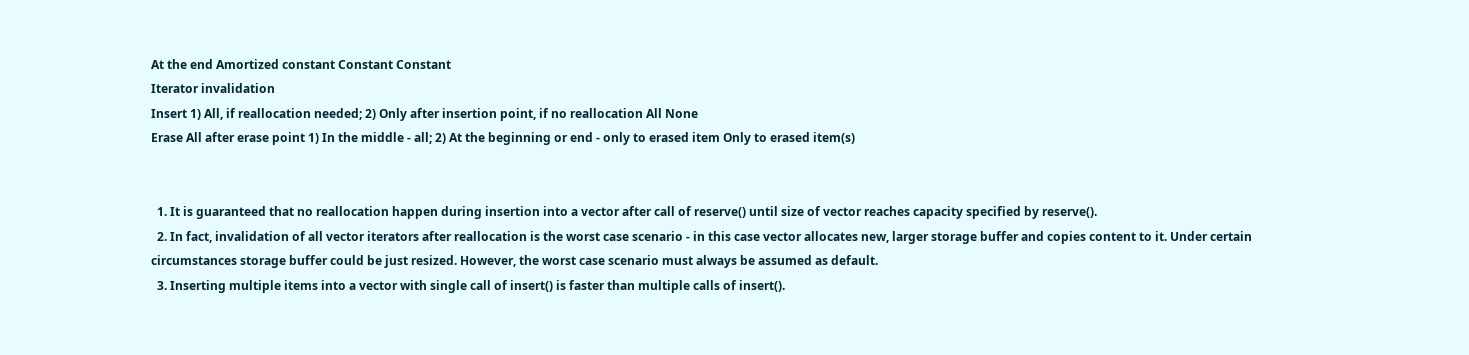At the end Amortized constant Constant Constant
Iterator invalidation
Insert 1) All, if reallocation needed; 2) Only after insertion point, if no reallocation All None
Erase All after erase point 1) In the middle - all; 2) At the beginning or end - only to erased item Only to erased item(s)


  1. It is guaranteed that no reallocation happen during insertion into a vector after call of reserve() until size of vector reaches capacity specified by reserve().
  2. In fact, invalidation of all vector iterators after reallocation is the worst case scenario - in this case vector allocates new, larger storage buffer and copies content to it. Under certain circumstances storage buffer could be just resized. However, the worst case scenario must always be assumed as default.
  3. Inserting multiple items into a vector with single call of insert() is faster than multiple calls of insert().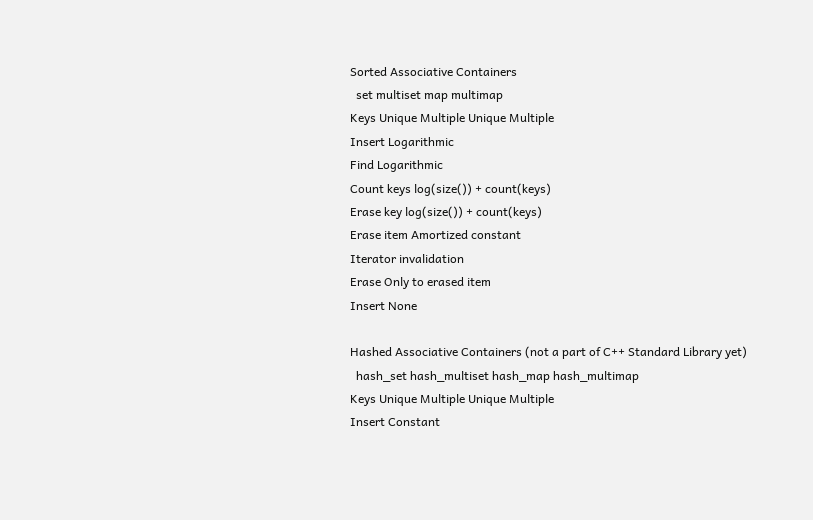Sorted Associative Containers
  set multiset map multimap
Keys Unique Multiple Unique Multiple
Insert Logarithmic
Find Logarithmic
Count keys log(size()) + count(keys)
Erase key log(size()) + count(keys)
Erase item Amortized constant
Iterator invalidation
Erase Only to erased item
Insert None

Hashed Associative Containers (not a part of C++ Standard Library yet)
  hash_set hash_multiset hash_map hash_multimap
Keys Unique Multiple Unique Multiple
Insert Constant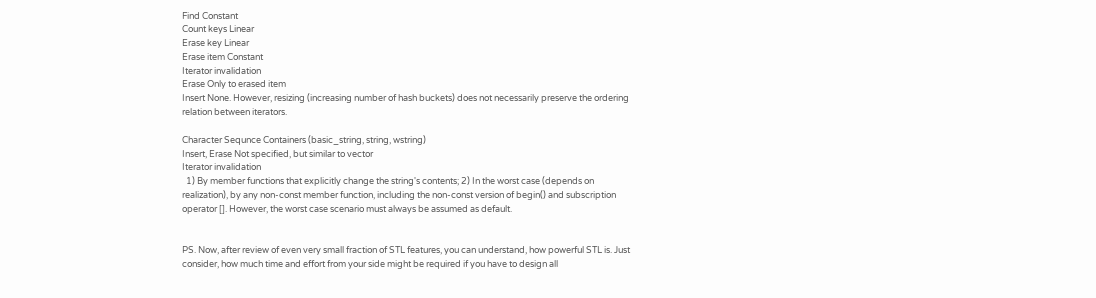Find Constant
Count keys Linear
Erase key Linear
Erase item Constant
Iterator invalidation
Erase Only to erased item
Insert None. However, resizing (increasing number of hash buckets) does not necessarily preserve the ordering relation between iterators.

Character Sequnce Containers (basic_string, string, wstring)
Insert, Erase Not specified, but similar to vector
Iterator invalidation
  1) By member functions that explicitly change the string's contents; 2) In the worst case (depends on realization), by any non-const member function, including the non-const version of begin() and subscription operator []. However, the worst case scenario must always be assumed as default.


PS. Now, after review of even very small fraction of STL features, you can understand, how powerful STL is. Just consider, how much time and effort from your side might be required if you have to design all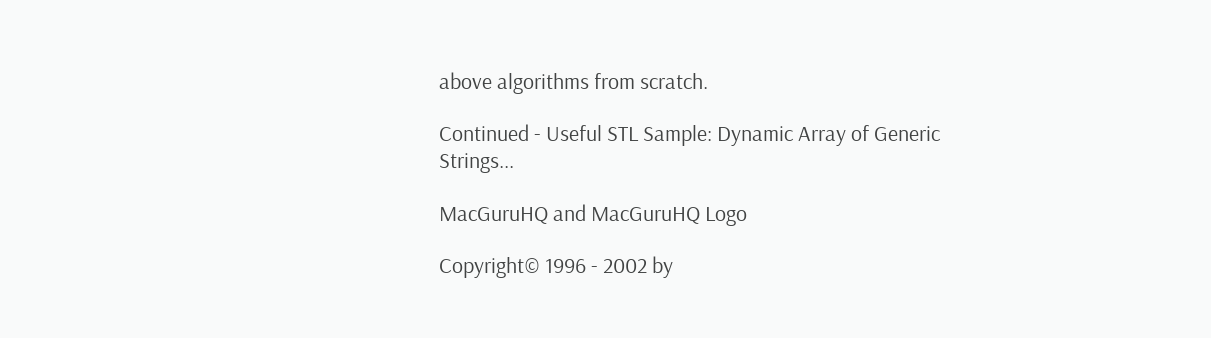above algorithms from scratch.

Continued - Useful STL Sample: Dynamic Array of Generic Strings...

MacGuruHQ and MacGuruHQ Logo

Copyright© 1996 - 2002 by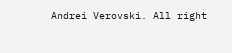Andrei Verovski. All right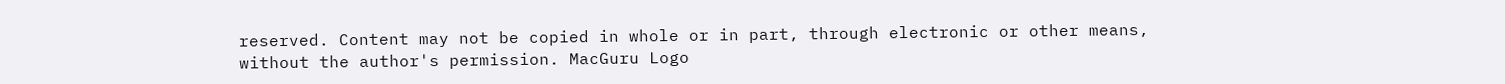reserved. Content may not be copied in whole or in part, through electronic or other means, without the author's permission. MacGuru Logo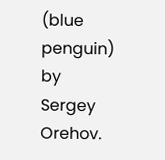(blue penguin) by Sergey Orehov.